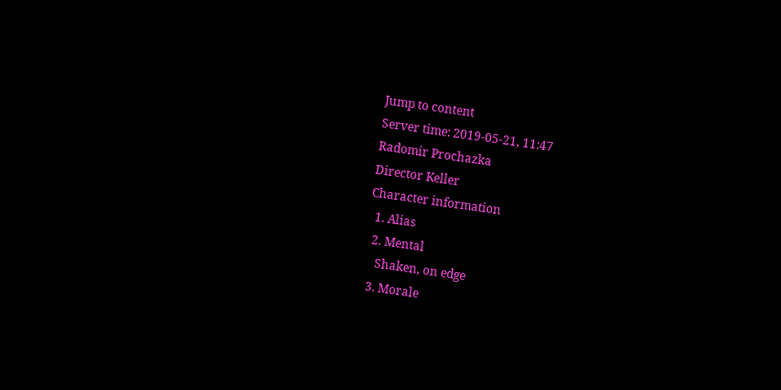Jump to content
Server time: 2019-05-21, 11:47
Radomir Prochazka
Director Keller
Character information
  1. Alias
  2. Mental
    Shaken, on edge
  3. Morale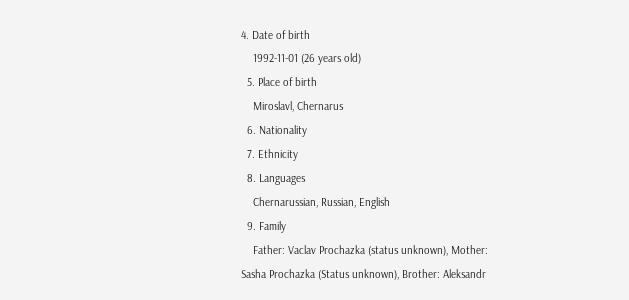4. Date of birth
    1992-11-01 (26 years old)
  5. Place of birth
    Miroslavl, Chernarus
  6. Nationality
  7. Ethnicity
  8. Languages
    Chernarussian, Russian, English
  9. Family
    Father: Vaclav Prochazka (status unknown), Mother: Sasha Prochazka (Status unknown), Brother: Aleksandr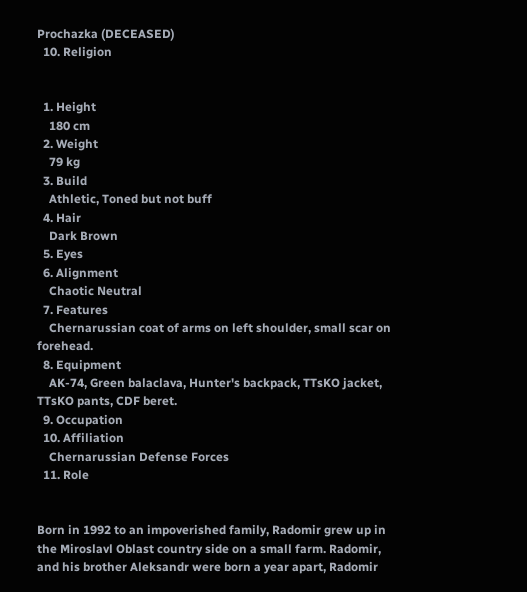Prochazka (DECEASED)
  10. Religion


  1. Height
    180 cm
  2. Weight
    79 kg
  3. Build
    Athletic, Toned but not buff
  4. Hair
    Dark Brown
  5. Eyes
  6. Alignment
    Chaotic Neutral
  7. Features
    Chernarussian coat of arms on left shoulder, small scar on forehead.
  8. Equipment
    AK-74, Green balaclava, Hunter's backpack, TTsKO jacket, TTsKO pants, CDF beret.
  9. Occupation
  10. Affiliation
    Chernarussian Defense Forces
  11. Role


Born in 1992 to an impoverished family, Radomir grew up in the Miroslavl Oblast country side on a small farm. Radomir, and his brother Aleksandr were born a year apart, Radomir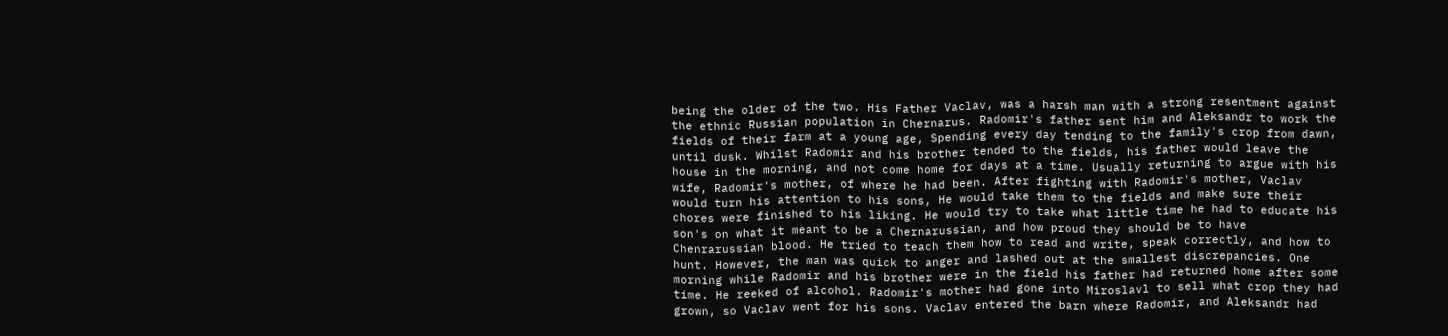being the older of the two. His Father Vaclav, was a harsh man with a strong resentment against the ethnic Russian population in Chernarus. Radomir's father sent him and Aleksandr to work the fields of their farm at a young age, Spending every day tending to the family's crop from dawn, until dusk. Whilst Radomir and his brother tended to the fields, his father would leave the house in the morning, and not come home for days at a time. Usually returning to argue with his wife, Radomir's mother, of where he had been. After fighting with Radomir's mother, Vaclav would turn his attention to his sons, He would take them to the fields and make sure their chores were finished to his liking. He would try to take what little time he had to educate his son's on what it meant to be a Chernarussian, and how proud they should be to have Chenrarussian blood. He tried to teach them how to read and write, speak correctly, and how to hunt. However, the man was quick to anger and lashed out at the smallest discrepancies. One morning while Radomir and his brother were in the field his father had returned home after some time. He reeked of alcohol. Radomir's mother had gone into Miroslavl to sell what crop they had grown, so Vaclav went for his sons. Vaclav entered the barn where Radomir, and Aleksandr had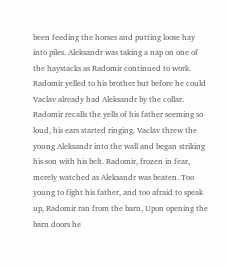been feeding the horses and putting loose hay into piles. Aleksandr was taking a nap on one of the haystacks as Radomir continued to work. Radomir yelled to his brother but before he could Vaclav already had Aleksandr by the collar. Radomir recalls the yells of his father seeming so loud, his ears started ringing. Vaclav threw the young Aleksandr into the wall and began striking his son with his belt. Radomir, frozen in fear, merely watched as Aleksandr was beaten. Too young to fight his father, and too afraid to speak up, Radomir ran from the barn, Upon opening the barn doors he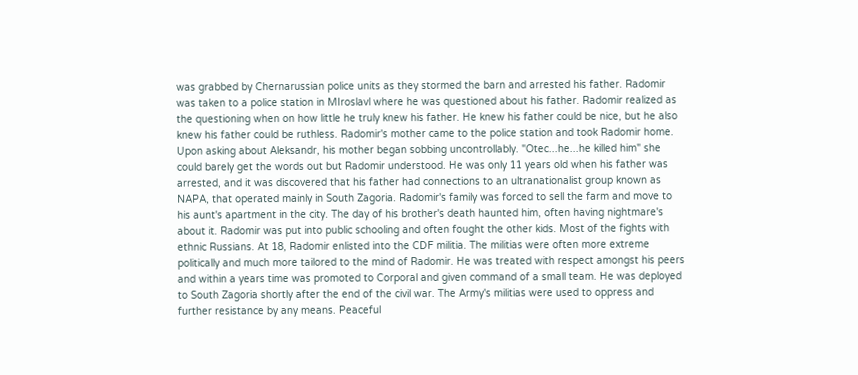was grabbed by Chernarussian police units as they stormed the barn and arrested his father. Radomir was taken to a police station in MIroslavl where he was questioned about his father. Radomir realized as the questioning when on how little he truly knew his father. He knew his father could be nice, but he also knew his father could be ruthless. Radomir's mother came to the police station and took Radomir home. Upon asking about Aleksandr, his mother began sobbing uncontrollably. "Otec...he...he killed him" she could barely get the words out but Radomir understood. He was only 11 years old when his father was arrested, and it was discovered that his father had connections to an ultranationalist group known as NAPA, that operated mainly in South Zagoria. Radomir's family was forced to sell the farm and move to his aunt's apartment in the city. The day of his brother's death haunted him, often having nightmare's about it. Radomir was put into public schooling and often fought the other kids. Most of the fights with ethnic Russians. At 18, Radomir enlisted into the CDF militia. The militias were often more extreme politically and much more tailored to the mind of Radomir. He was treated with respect amongst his peers and within a years time was promoted to Corporal and given command of a small team. He was deployed to South Zagoria shortly after the end of the civil war. The Army's militias were used to oppress and further resistance by any means. Peaceful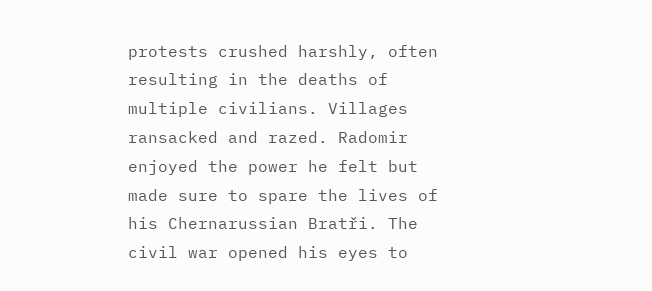protests crushed harshly, often resulting in the deaths of multiple civilians. Villages ransacked and razed. Radomir enjoyed the power he felt but made sure to spare the lives of his Chernarussian Bratři. The civil war opened his eyes to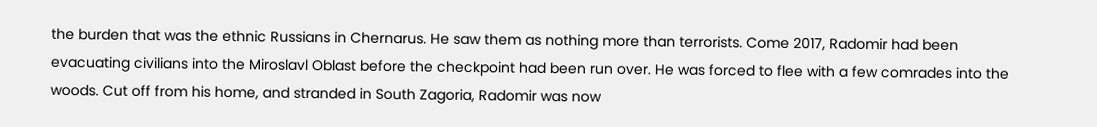the burden that was the ethnic Russians in Chernarus. He saw them as nothing more than terrorists. Come 2017, Radomir had been evacuating civilians into the Miroslavl Oblast before the checkpoint had been run over. He was forced to flee with a few comrades into the woods. Cut off from his home, and stranded in South Zagoria, Radomir was now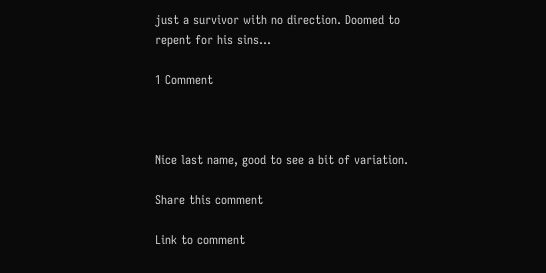just a survivor with no direction. Doomed to repent for his sins...

1 Comment



Nice last name, good to see a bit of variation.

Share this comment

Link to comment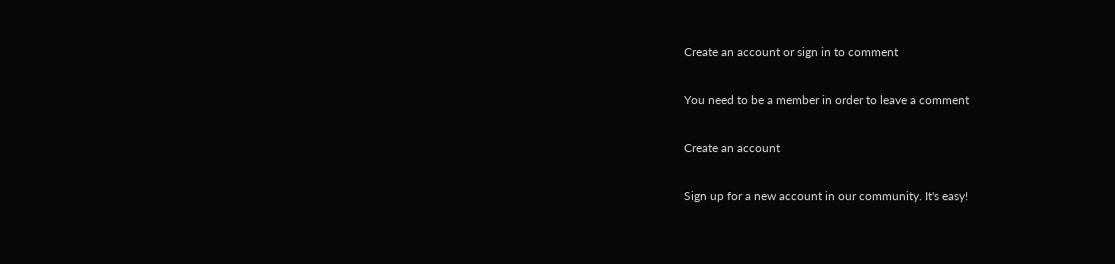Create an account or sign in to comment

You need to be a member in order to leave a comment

Create an account

Sign up for a new account in our community. It's easy!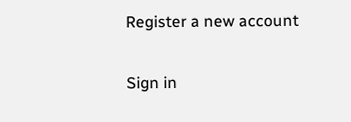Register a new account

Sign in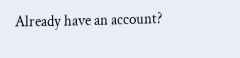Already have an account?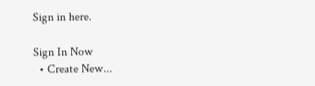Sign in here.

Sign In Now
  • Create New...